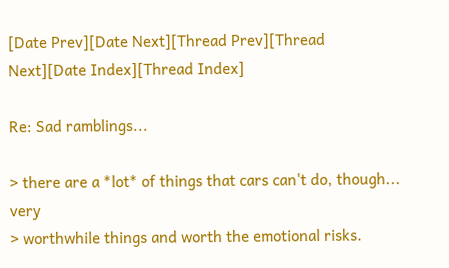[Date Prev][Date Next][Thread Prev][Thread Next][Date Index][Thread Index]

Re: Sad ramblings...

> there are a *lot* of things that cars can't do, though... very
> worthwhile things and worth the emotional risks.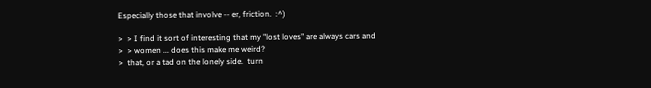Especially those that involve -- er, friction.  :^)

>  > I find it sort of interesting that my "lost loves" are always cars and
>  > women ... does this make me weird?
>  that, or a tad on the lonely side.  turn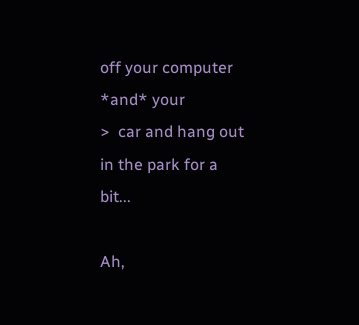off your computer *and* your
>  car and hang out in the park for a bit...

Ah,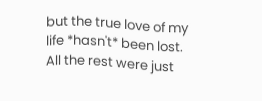but the true love of my life *hasn't* been lost.  All the rest were just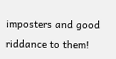imposters and good riddance to them!